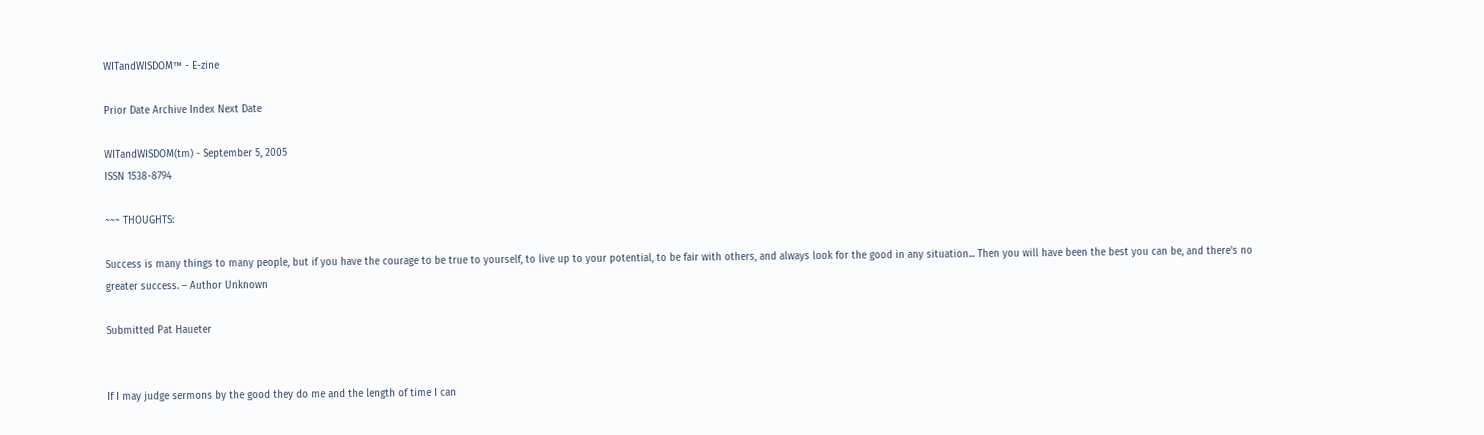WITandWISDOM™ - E-zine

Prior Date Archive Index Next Date

WITandWISDOM(tm) - September 5, 2005
ISSN 1538-8794

~~~ THOUGHTS:

Success is many things to many people, but if you have the courage to be true to yourself, to live up to your potential, to be fair with others, and always look for the good in any situation... Then you will have been the best you can be, and there's no greater success. – Author Unknown

Submitted Pat Haueter


If I may judge sermons by the good they do me and the length of time I can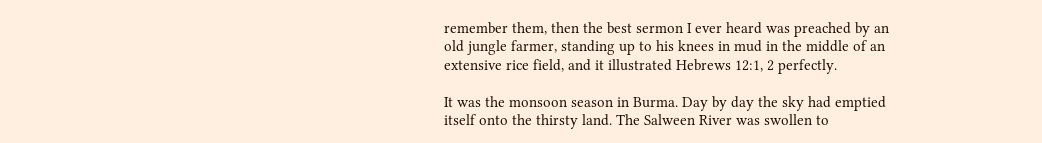remember them, then the best sermon I ever heard was preached by an old jungle farmer, standing up to his knees in mud in the middle of an extensive rice field, and it illustrated Hebrews 12:1, 2 perfectly.

It was the monsoon season in Burma. Day by day the sky had emptied itself onto the thirsty land. The Salween River was swollen to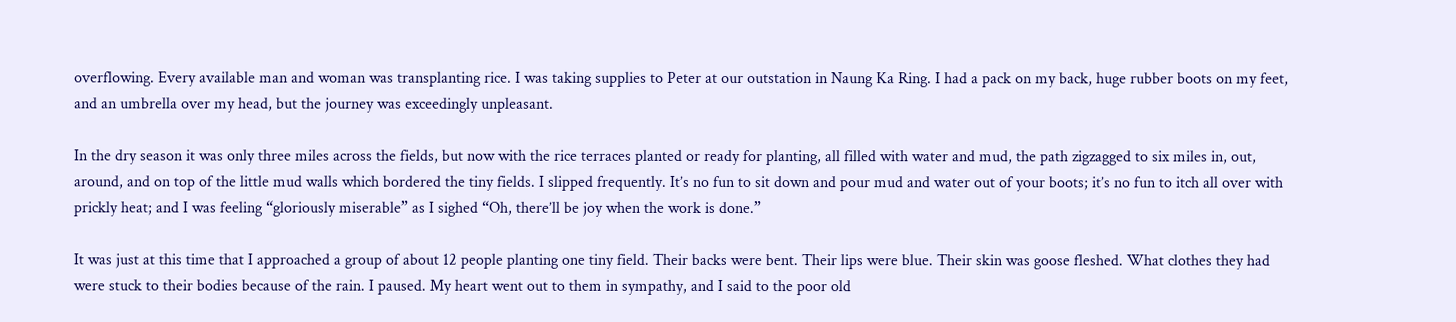overflowing. Every available man and woman was transplanting rice. I was taking supplies to Peter at our outstation in Naung Ka Ring. I had a pack on my back, huge rubber boots on my feet, and an umbrella over my head, but the journey was exceedingly unpleasant.

In the dry season it was only three miles across the fields, but now with the rice terraces planted or ready for planting, all filled with water and mud, the path zigzagged to six miles in, out, around, and on top of the little mud walls which bordered the tiny fields. I slipped frequently. It’s no fun to sit down and pour mud and water out of your boots; it’s no fun to itch all over with prickly heat; and I was feeling “gloriously miserable” as I sighed “Oh, there’ll be joy when the work is done.”

It was just at this time that I approached a group of about 12 people planting one tiny field. Their backs were bent. Their lips were blue. Their skin was goose fleshed. What clothes they had were stuck to their bodies because of the rain. I paused. My heart went out to them in sympathy, and I said to the poor old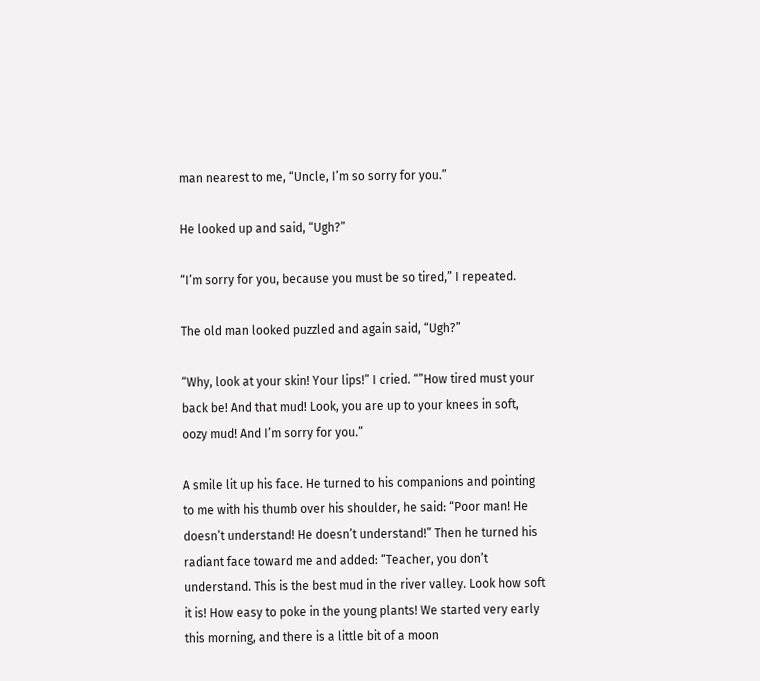man nearest to me, “Uncle, I’m so sorry for you.”

He looked up and said, “Ugh?”

“I’m sorry for you, because you must be so tired,” I repeated.

The old man looked puzzled and again said, “Ugh?”

“Why, look at your skin! Your lips!” I cried. “”How tired must your back be! And that mud! Look, you are up to your knees in soft, oozy mud! And I’m sorry for you.”

A smile lit up his face. He turned to his companions and pointing to me with his thumb over his shoulder, he said: “Poor man! He doesn’t understand! He doesn’t understand!” Then he turned his radiant face toward me and added: “Teacher, you don’t understand. This is the best mud in the river valley. Look how soft it is! How easy to poke in the young plants! We started very early this morning, and there is a little bit of a moon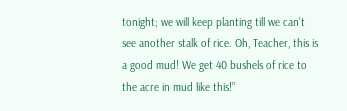tonight; we will keep planting till we can’t see another stalk of rice. Oh, Teacher, this is a good mud! We get 40 bushels of rice to the acre in mud like this!”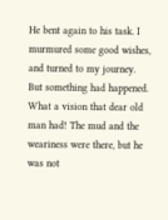He bent again to his task. I murmured some good wishes, and turned to my journey. But something had happened. What a vision that dear old man had! The mud and the weariness were there, but he was not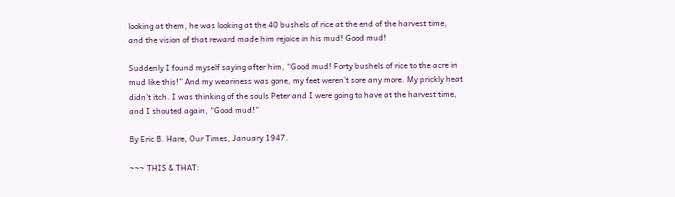looking at them, he was looking at the 40 bushels of rice at the end of the harvest time, and the vision of that reward made him rejoice in his mud! Good mud!

Suddenly I found myself saying after him, “Good mud! Forty bushels of rice to the acre in mud like this!” And my weariness was gone, my feet weren’t sore any more. My prickly heat didn’t itch. I was thinking of the souls Peter and I were going to have at the harvest time, and I shouted again, “Good mud!”

By Eric B. Hare, Our Times, January 1947.

~~~ THIS & THAT: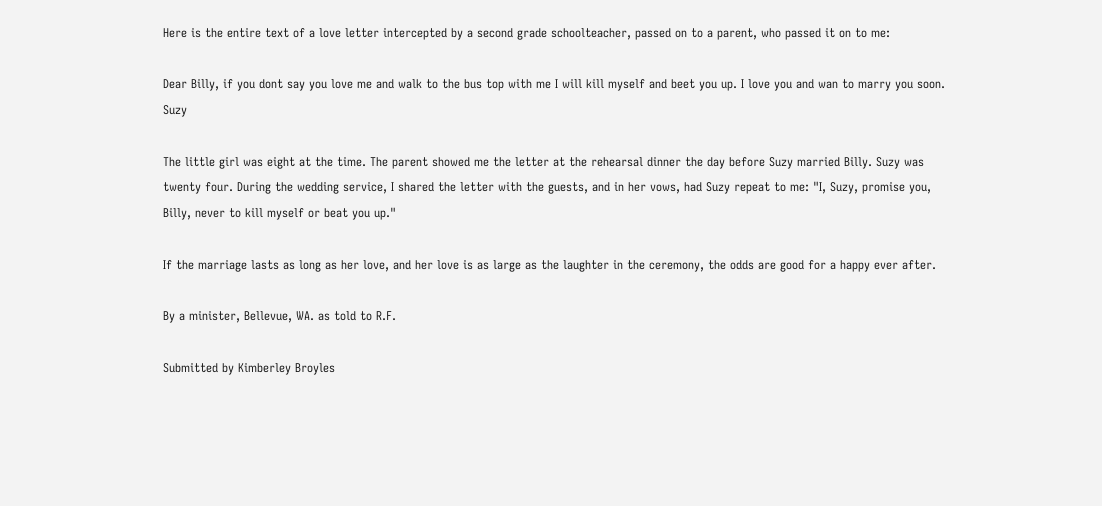Here is the entire text of a love letter intercepted by a second grade schoolteacher, passed on to a parent, who passed it on to me:

Dear Billy, if you dont say you love me and walk to the bus top with me I will kill myself and beet you up. I love you and wan to marry you soon. Suzy

The little girl was eight at the time. The parent showed me the letter at the rehearsal dinner the day before Suzy married Billy. Suzy was twenty four. During the wedding service, I shared the letter with the guests, and in her vows, had Suzy repeat to me: "I, Suzy, promise you, Billy, never to kill myself or beat you up."

If the marriage lasts as long as her love, and her love is as large as the laughter in the ceremony, the odds are good for a happy ever after.

By a minister, Bellevue, WA. as told to R.F.

Submitted by Kimberley Broyles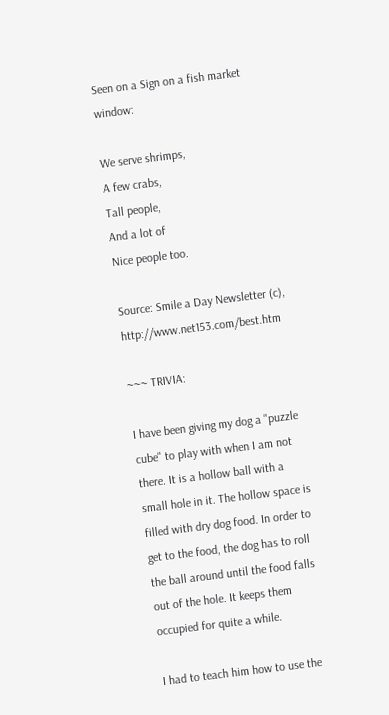Seen on a Sign on a fish market window:

We serve shrimps,
A few crabs,
Tall people,
And a lot of
Nice people too.

Source: Smile a Day Newsletter (c), http://www.net153.com/best.htm

~~~ TRIVIA:

I have been giving my dog a "puzzle cube" to play with when I am not there. It is a hollow ball with a small hole in it. The hollow space is filled with dry dog food. In order to get to the food, the dog has to roll the ball around until the food falls out of the hole. It keeps them occupied for quite a while.

I had to teach him how to use the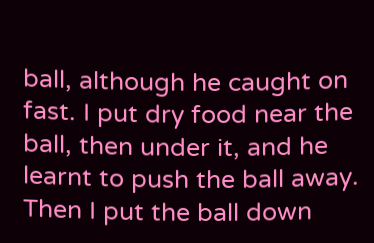ball, although he caught on fast. I put dry food near the ball, then under it, and he learnt to push the ball away. Then I put the ball down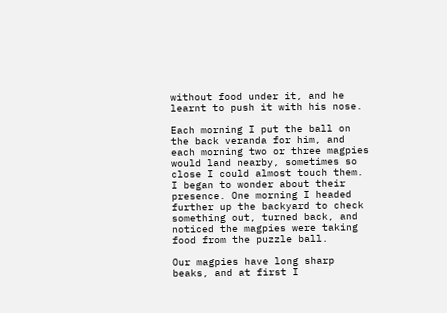without food under it, and he learnt to push it with his nose.

Each morning I put the ball on the back veranda for him, and each morning two or three magpies would land nearby, sometimes so close I could almost touch them. I began to wonder about their presence. One morning I headed further up the backyard to check something out, turned back, and noticed the magpies were taking food from the puzzle ball.

Our magpies have long sharp beaks, and at first I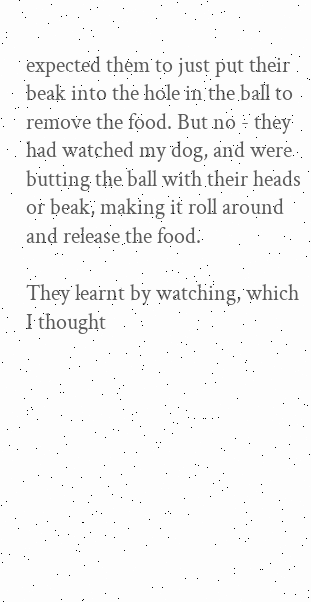expected them to just put their beak into the hole in the ball to remove the food. But no - they had watched my dog, and were butting the ball with their heads or beak, making it roll around and release the food.

They learnt by watching, which I thought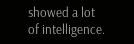showed a lot of intelligence.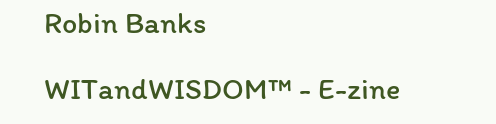Robin Banks

WITandWISDOM™ - E-zine